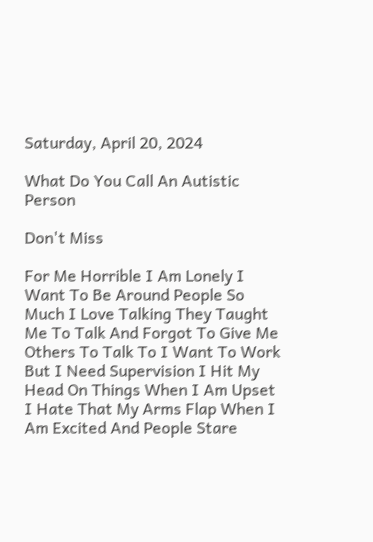Saturday, April 20, 2024

What Do You Call An Autistic Person

Don't Miss

For Me Horrible I Am Lonely I Want To Be Around People So Much I Love Talking They Taught Me To Talk And Forgot To Give Me Others To Talk To I Want To Work But I Need Supervision I Hit My Head On Things When I Am Upset I Hate That My Arms Flap When I Am Excited And People Stare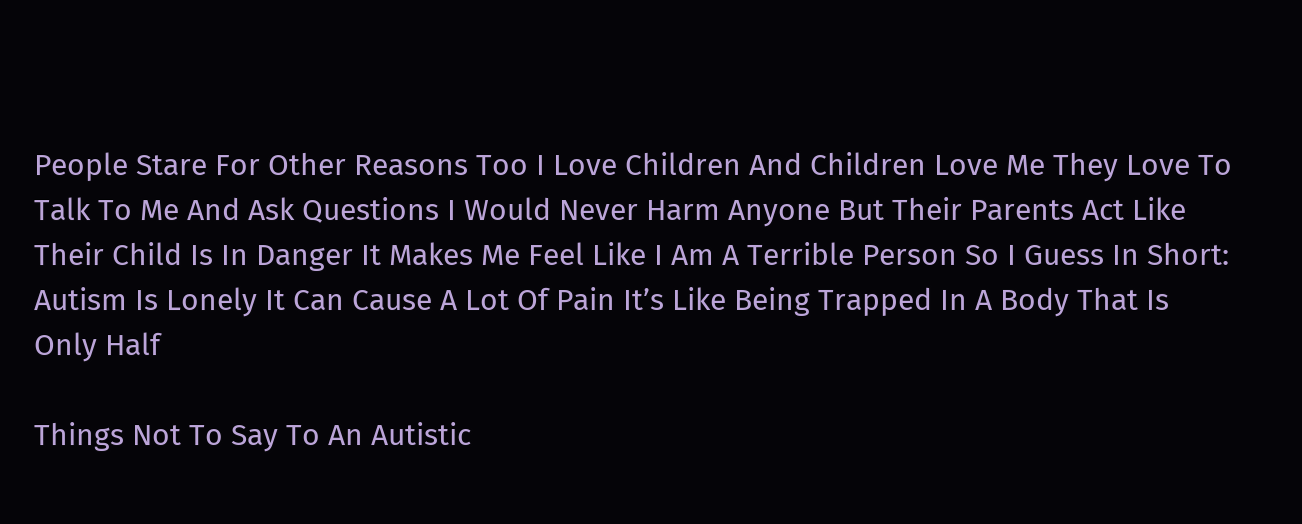People Stare For Other Reasons Too I Love Children And Children Love Me They Love To Talk To Me And Ask Questions I Would Never Harm Anyone But Their Parents Act Like Their Child Is In Danger It Makes Me Feel Like I Am A Terrible Person So I Guess In Short: Autism Is Lonely It Can Cause A Lot Of Pain It’s Like Being Trapped In A Body That Is Only Half

Things Not To Say To An Autistic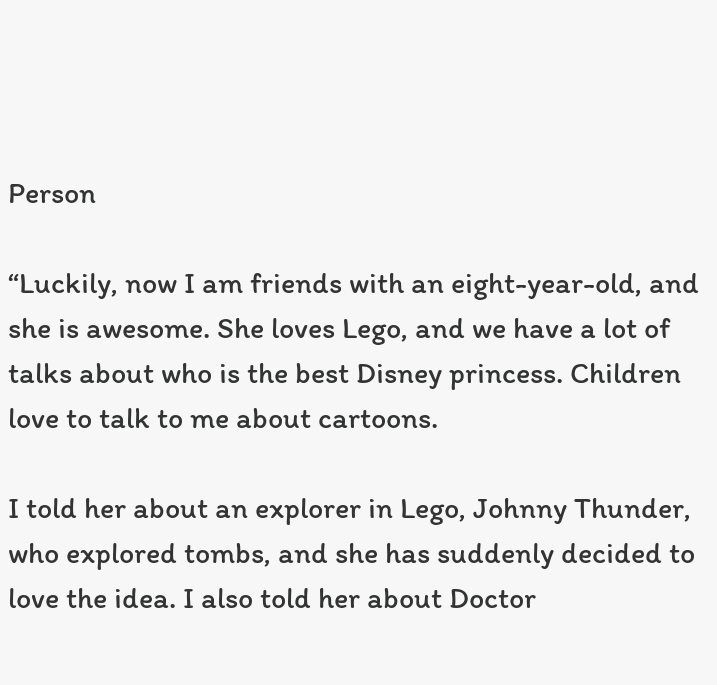Person

“Luckily, now I am friends with an eight-year-old, and she is awesome. She loves Lego, and we have a lot of talks about who is the best Disney princess. Children love to talk to me about cartoons.

I told her about an explorer in Lego, Johnny Thunder, who explored tombs, and she has suddenly decided to love the idea. I also told her about Doctor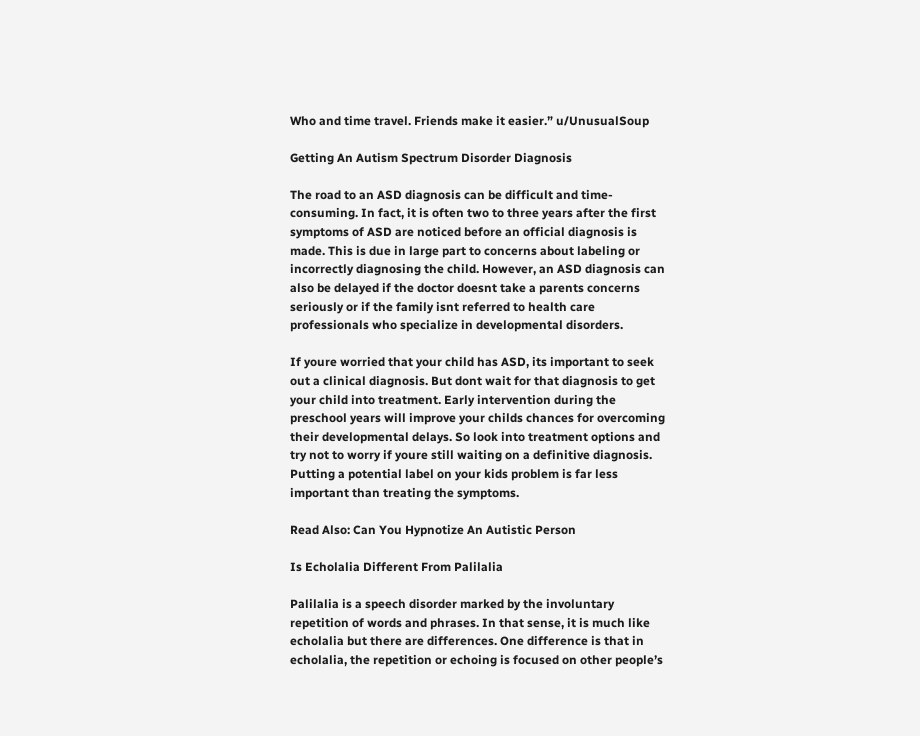Who and time travel. Friends make it easier.” u/UnusualSoup

Getting An Autism Spectrum Disorder Diagnosis

The road to an ASD diagnosis can be difficult and time-consuming. In fact, it is often two to three years after the first symptoms of ASD are noticed before an official diagnosis is made. This is due in large part to concerns about labeling or incorrectly diagnosing the child. However, an ASD diagnosis can also be delayed if the doctor doesnt take a parents concerns seriously or if the family isnt referred to health care professionals who specialize in developmental disorders.

If youre worried that your child has ASD, its important to seek out a clinical diagnosis. But dont wait for that diagnosis to get your child into treatment. Early intervention during the preschool years will improve your childs chances for overcoming their developmental delays. So look into treatment options and try not to worry if youre still waiting on a definitive diagnosis. Putting a potential label on your kids problem is far less important than treating the symptoms.

Read Also: Can You Hypnotize An Autistic Person

Is Echolalia Different From Palilalia

Palilalia is a speech disorder marked by the involuntary repetition of words and phrases. In that sense, it is much like echolalia but there are differences. One difference is that in echolalia, the repetition or echoing is focused on other people’s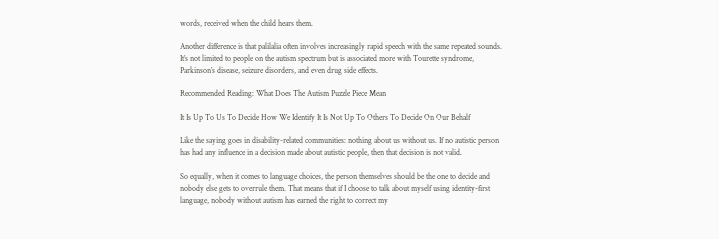words, received when the child hears them.

Another difference is that palilalia often involves increasingly rapid speech with the same repeated sounds. It’s not limited to people on the autism spectrum but is associated more with Tourette syndrome, Parkinson’s disease, seizure disorders, and even drug side effects.

Recommended Reading: What Does The Autism Puzzle Piece Mean

It Is Up To Us To Decide How We Identify It Is Not Up To Others To Decide On Our Behalf

Like the saying goes in disability-related communities: nothing about us without us. If no autistic person has had any influence in a decision made about autistic people, then that decision is not valid.

So equally, when it comes to language choices, the person themselves should be the one to decide and nobody else gets to overrule them. That means that if I choose to talk about myself using identity-first language, nobody without autism has earned the right to correct my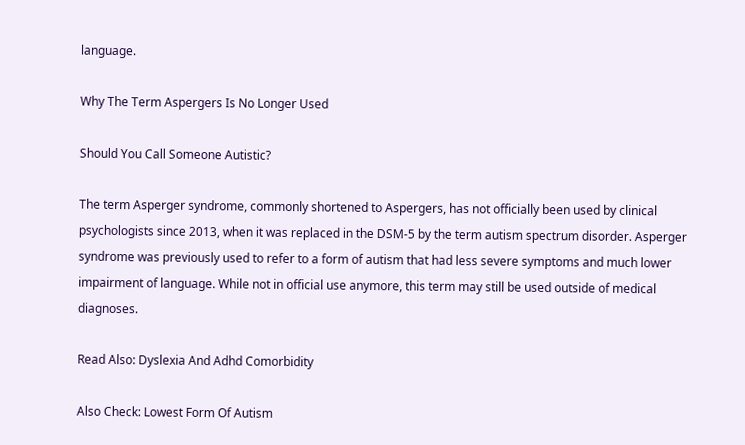language.

Why The Term Aspergers Is No Longer Used

Should You Call Someone Autistic?

The term Asperger syndrome, commonly shortened to Aspergers, has not officially been used by clinical psychologists since 2013, when it was replaced in the DSM-5 by the term autism spectrum disorder. Asperger syndrome was previously used to refer to a form of autism that had less severe symptoms and much lower impairment of language. While not in official use anymore, this term may still be used outside of medical diagnoses.

Read Also: Dyslexia And Adhd Comorbidity

Also Check: Lowest Form Of Autism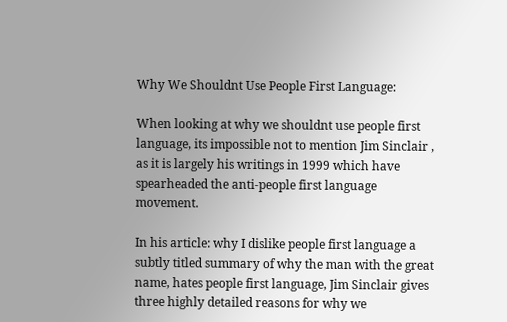Why We Shouldnt Use People First Language:

When looking at why we shouldnt use people first language, its impossible not to mention Jim Sinclair , as it is largely his writings in 1999 which have spearheaded the anti-people first language movement.

In his article: why I dislike people first language a subtly titled summary of why the man with the great name, hates people first language, Jim Sinclair gives three highly detailed reasons for why we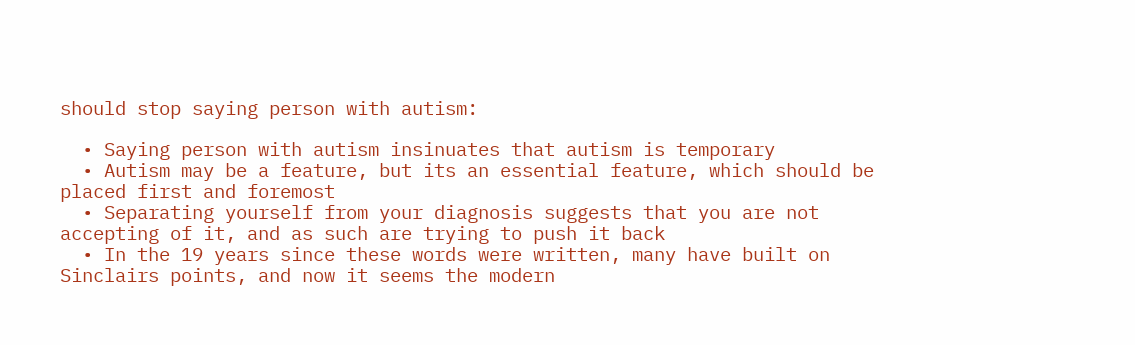should stop saying person with autism:

  • Saying person with autism insinuates that autism is temporary
  • Autism may be a feature, but its an essential feature, which should be placed first and foremost
  • Separating yourself from your diagnosis suggests that you are not accepting of it, and as such are trying to push it back
  • In the 19 years since these words were written, many have built on Sinclairs points, and now it seems the modern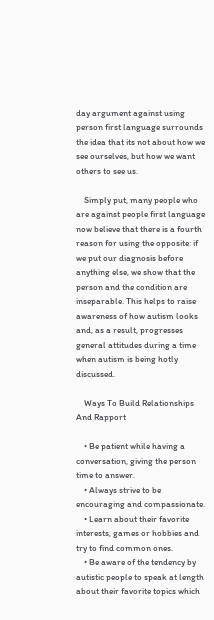day argument against using person first language surrounds the idea that its not about how we see ourselves, but how we want others to see us.

    Simply put, many people who are against people first language now believe that there is a fourth reason for using the opposite: if we put our diagnosis before anything else, we show that the person and the condition are inseparable. This helps to raise awareness of how autism looks and, as a result, progresses general attitudes during a time when autism is being hotly discussed.

    Ways To Build Relationships And Rapport

    • Be patient while having a conversation, giving the person time to answer.
    • Always strive to be encouraging and compassionate.
    • Learn about their favorite interests, games or hobbies and try to find common ones.
    • Be aware of the tendency by autistic people to speak at length about their favorite topics which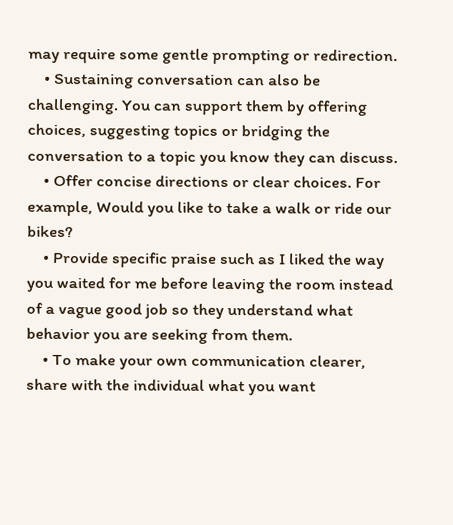may require some gentle prompting or redirection.
    • Sustaining conversation can also be challenging. You can support them by offering choices, suggesting topics or bridging the conversation to a topic you know they can discuss.
    • Offer concise directions or clear choices. For example, Would you like to take a walk or ride our bikes?
    • Provide specific praise such as I liked the way you waited for me before leaving the room instead of a vague good job so they understand what behavior you are seeking from them.
    • To make your own communication clearer, share with the individual what you want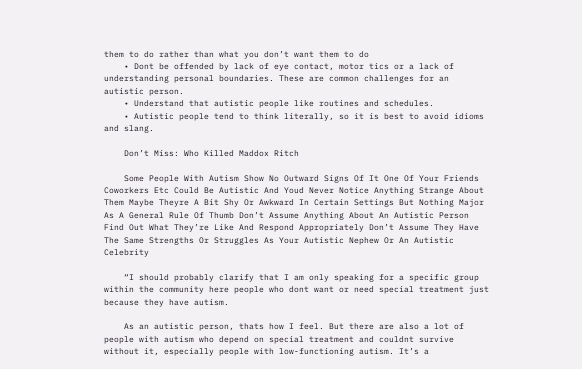them to do rather than what you don’t want them to do
    • Dont be offended by lack of eye contact, motor tics or a lack of understanding personal boundaries. These are common challenges for an autistic person.
    • Understand that autistic people like routines and schedules.
    • Autistic people tend to think literally, so it is best to avoid idioms and slang.

    Don’t Miss: Who Killed Maddox Ritch

    Some People With Autism Show No Outward Signs Of It One Of Your Friends Coworkers Etc Could Be Autistic And Youd Never Notice Anything Strange About Them Maybe Theyre A Bit Shy Or Awkward In Certain Settings But Nothing Major As A General Rule Of Thumb Don’t Assume Anything About An Autistic Person Find Out What They’re Like And Respond Appropriately Don’t Assume They Have The Same Strengths Or Struggles As Your Autistic Nephew Or An Autistic Celebrity

    “I should probably clarify that I am only speaking for a specific group within the community here people who dont want or need special treatment just because they have autism.

    As an autistic person, thats how I feel. But there are also a lot of people with autism who depend on special treatment and couldnt survive without it, especially people with low-functioning autism. It’s a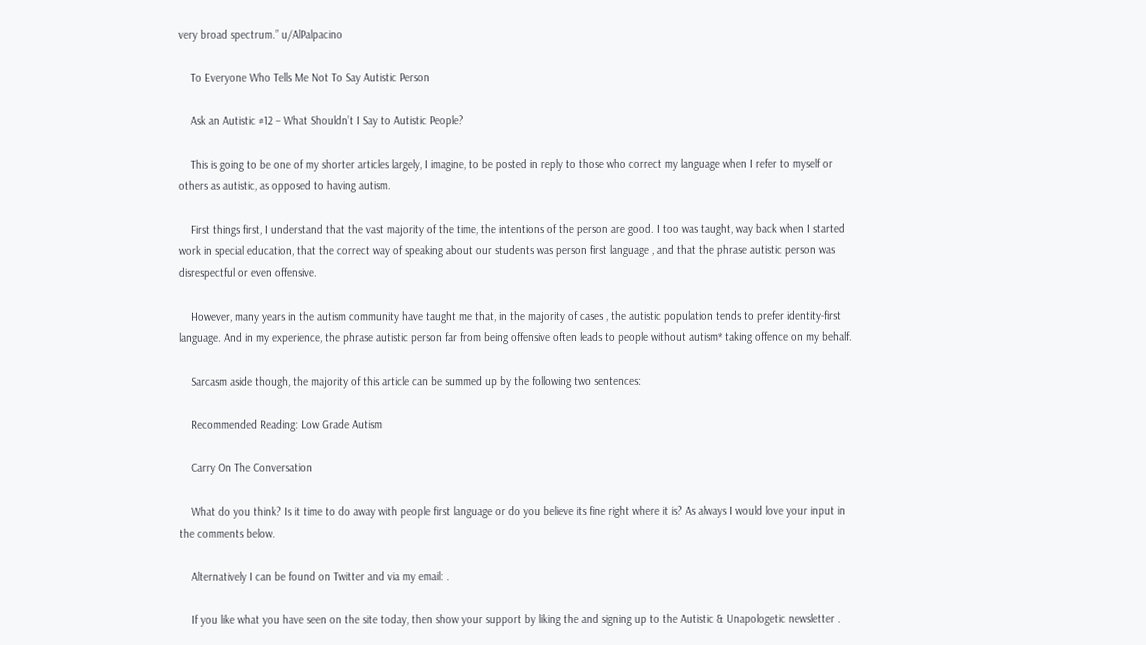very broad spectrum.” u/AlPalpacino

    To Everyone Who Tells Me Not To Say Autistic Person

    Ask an Autistic #12 – What Shouldn’t I Say to Autistic People?

    This is going to be one of my shorter articles largely, I imagine, to be posted in reply to those who correct my language when I refer to myself or others as autistic, as opposed to having autism.

    First things first, I understand that the vast majority of the time, the intentions of the person are good. I too was taught, way back when I started work in special education, that the correct way of speaking about our students was person first language , and that the phrase autistic person was disrespectful or even offensive.

    However, many years in the autism community have taught me that, in the majority of cases , the autistic population tends to prefer identity-first language. And in my experience, the phrase autistic person far from being offensive often leads to people without autism* taking offence on my behalf.

    Sarcasm aside though, the majority of this article can be summed up by the following two sentences:

    Recommended Reading: Low Grade Autism

    Carry On The Conversation

    What do you think? Is it time to do away with people first language or do you believe its fine right where it is? As always I would love your input in the comments below.

    Alternatively I can be found on Twitter and via my email: .

    If you like what you have seen on the site today, then show your support by liking the and signing up to the Autistic & Unapologetic newsletter .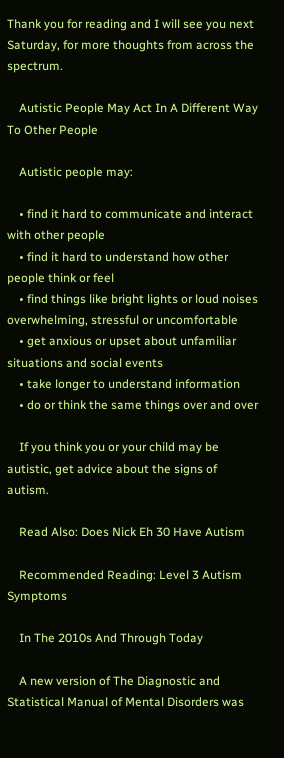Thank you for reading and I will see you next Saturday, for more thoughts from across the spectrum.

    Autistic People May Act In A Different Way To Other People

    Autistic people may:

    • find it hard to communicate and interact with other people
    • find it hard to understand how other people think or feel
    • find things like bright lights or loud noises overwhelming, stressful or uncomfortable
    • get anxious or upset about unfamiliar situations and social events
    • take longer to understand information
    • do or think the same things over and over

    If you think you or your child may be autistic, get advice about the signs of autism.

    Read Also: Does Nick Eh 30 Have Autism

    Recommended Reading: Level 3 Autism Symptoms

    In The 2010s And Through Today

    A new version of The Diagnostic and Statistical Manual of Mental Disorders was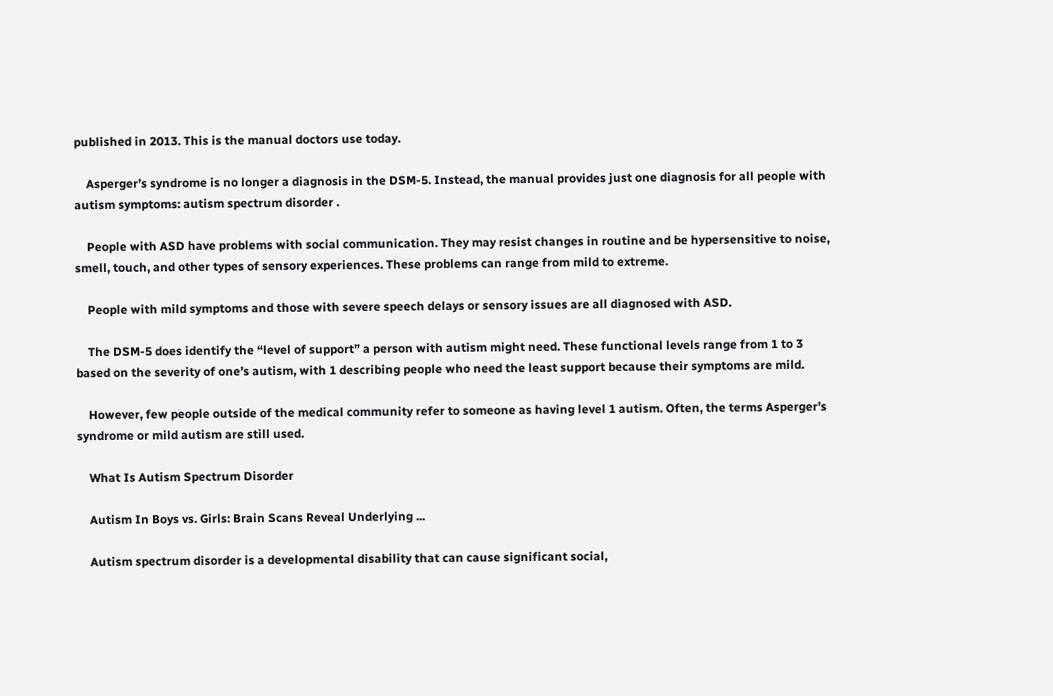published in 2013. This is the manual doctors use today.

    Asperger’s syndrome is no longer a diagnosis in the DSM-5. Instead, the manual provides just one diagnosis for all people with autism symptoms: autism spectrum disorder .

    People with ASD have problems with social communication. They may resist changes in routine and be hypersensitive to noise, smell, touch, and other types of sensory experiences. These problems can range from mild to extreme.

    People with mild symptoms and those with severe speech delays or sensory issues are all diagnosed with ASD.

    The DSM-5 does identify the “level of support” a person with autism might need. These functional levels range from 1 to 3 based on the severity of one’s autism, with 1 describing people who need the least support because their symptoms are mild.

    However, few people outside of the medical community refer to someone as having level 1 autism. Often, the terms Asperger’s syndrome or mild autism are still used.

    What Is Autism Spectrum Disorder

    Autism In Boys vs. Girls: Brain Scans Reveal Underlying ...

    Autism spectrum disorder is a developmental disability that can cause significant social,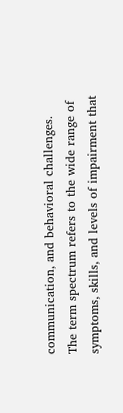communication, and behavioral challenges. The term spectrum refers to the wide range of symptoms, skills, and levels of impairment that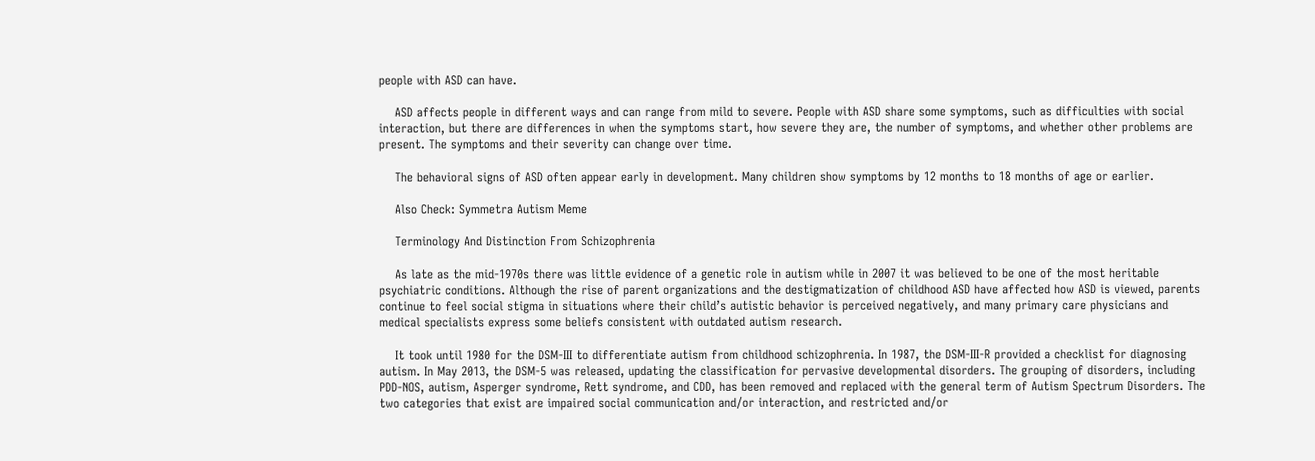people with ASD can have.

    ASD affects people in different ways and can range from mild to severe. People with ASD share some symptoms, such as difficulties with social interaction, but there are differences in when the symptoms start, how severe they are, the number of symptoms, and whether other problems are present. The symptoms and their severity can change over time.

    The behavioral signs of ASD often appear early in development. Many children show symptoms by 12 months to 18 months of age or earlier.

    Also Check: Symmetra Autism Meme

    Terminology And Distinction From Schizophrenia

    As late as the mid-1970s there was little evidence of a genetic role in autism while in 2007 it was believed to be one of the most heritable psychiatric conditions. Although the rise of parent organizations and the destigmatization of childhood ASD have affected how ASD is viewed, parents continue to feel social stigma in situations where their child’s autistic behavior is perceived negatively, and many primary care physicians and medical specialists express some beliefs consistent with outdated autism research.

    It took until 1980 for the DSM-III to differentiate autism from childhood schizophrenia. In 1987, the DSM-III-R provided a checklist for diagnosing autism. In May 2013, the DSM-5 was released, updating the classification for pervasive developmental disorders. The grouping of disorders, including PDD-NOS, autism, Asperger syndrome, Rett syndrome, and CDD, has been removed and replaced with the general term of Autism Spectrum Disorders. The two categories that exist are impaired social communication and/or interaction, and restricted and/or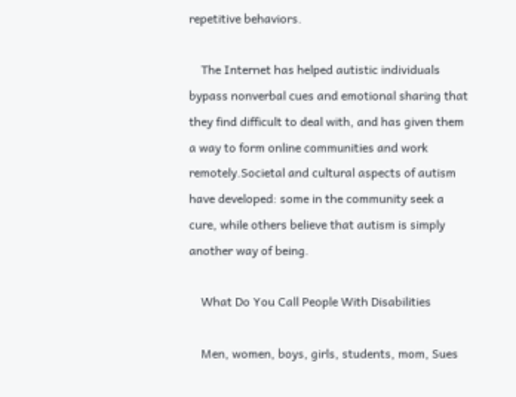repetitive behaviors.

    The Internet has helped autistic individuals bypass nonverbal cues and emotional sharing that they find difficult to deal with, and has given them a way to form online communities and work remotely.Societal and cultural aspects of autism have developed: some in the community seek a cure, while others believe that autism is simply another way of being.

    What Do You Call People With Disabilities

    Men, women, boys, girls, students, mom, Sues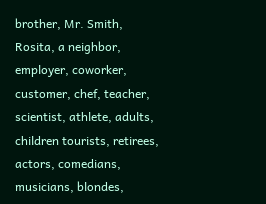brother, Mr. Smith, Rosita, a neighbor, employer, coworker, customer, chef, teacher, scientist, athlete, adults, children tourists, retirees, actors, comedians, musicians, blondes,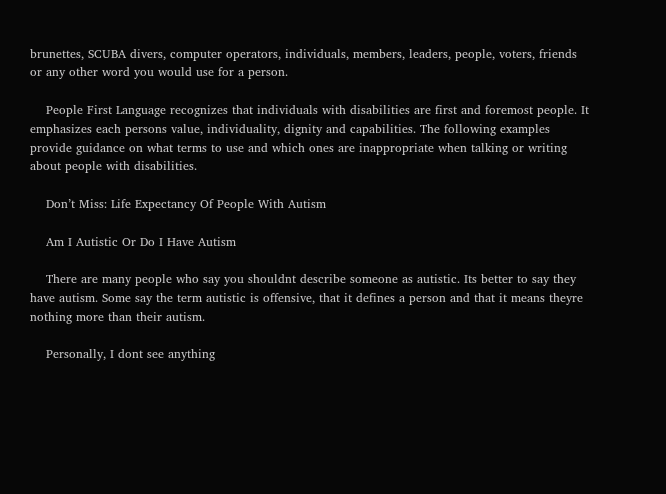brunettes, SCUBA divers, computer operators, individuals, members, leaders, people, voters, friends or any other word you would use for a person.

    People First Language recognizes that individuals with disabilities are first and foremost people. It emphasizes each persons value, individuality, dignity and capabilities. The following examples provide guidance on what terms to use and which ones are inappropriate when talking or writing about people with disabilities.

    Don’t Miss: Life Expectancy Of People With Autism

    Am I Autistic Or Do I Have Autism

    There are many people who say you shouldnt describe someone as autistic. Its better to say they have autism. Some say the term autistic is offensive, that it defines a person and that it means theyre nothing more than their autism.

    Personally, I dont see anything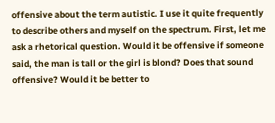offensive about the term autistic. I use it quite frequently to describe others and myself on the spectrum. First, let me ask a rhetorical question. Would it be offensive if someone said, the man is tall or the girl is blond? Does that sound offensive? Would it be better to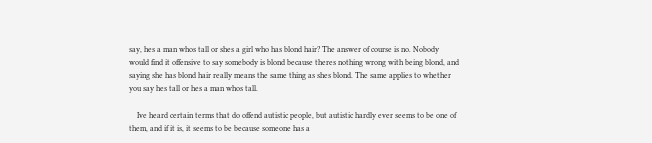say, hes a man whos tall or shes a girl who has blond hair? The answer of course is no. Nobody would find it offensive to say somebody is blond because theres nothing wrong with being blond, and saying she has blond hair really means the same thing as shes blond. The same applies to whether you say hes tall or hes a man whos tall.

    Ive heard certain terms that do offend autistic people, but autistic hardly ever seems to be one of them, and if it is, it seems to be because someone has a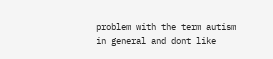problem with the term autism in general and dont like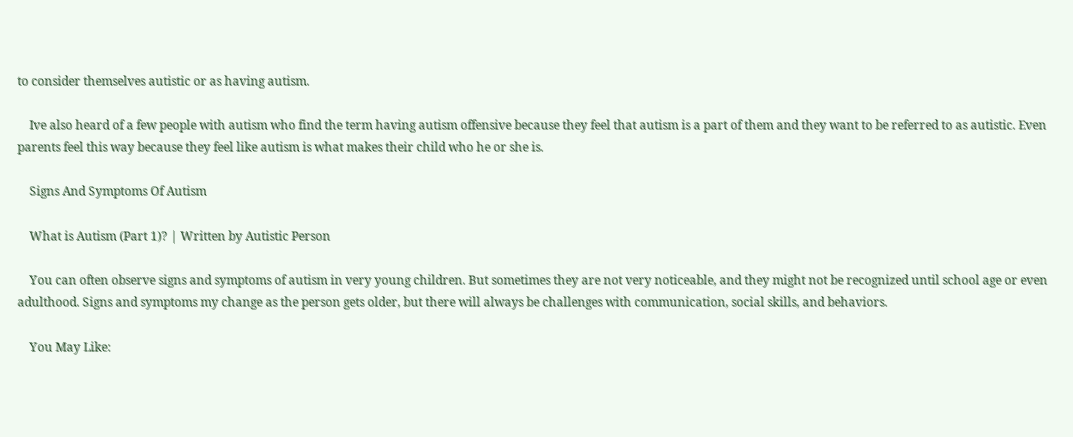to consider themselves autistic or as having autism.

    Ive also heard of a few people with autism who find the term having autism offensive because they feel that autism is a part of them and they want to be referred to as autistic. Even parents feel this way because they feel like autism is what makes their child who he or she is.

    Signs And Symptoms Of Autism

    What is Autism (Part 1)? | Written by Autistic Person

    You can often observe signs and symptoms of autism in very young children. But sometimes they are not very noticeable, and they might not be recognized until school age or even adulthood. Signs and symptoms my change as the person gets older, but there will always be challenges with communication, social skills, and behaviors.

    You May Like: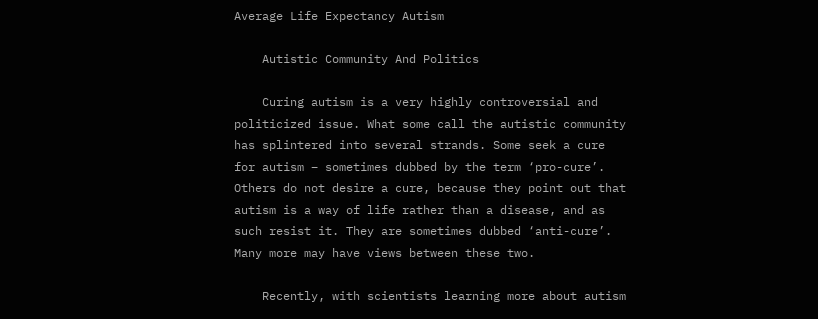Average Life Expectancy Autism

    Autistic Community And Politics

    Curing autism is a very highly controversial and politicized issue. What some call the autistic community has splintered into several strands. Some seek a cure for autism – sometimes dubbed by the term ‘pro-cure’. Others do not desire a cure, because they point out that autism is a way of life rather than a disease, and as such resist it. They are sometimes dubbed ‘anti-cure’. Many more may have views between these two.

    Recently, with scientists learning more about autism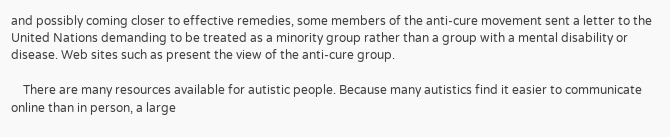and possibly coming closer to effective remedies, some members of the anti-cure movement sent a letter to the United Nations demanding to be treated as a minority group rather than a group with a mental disability or disease. Web sites such as present the view of the anti-cure group.

    There are many resources available for autistic people. Because many autistics find it easier to communicate online than in person, a large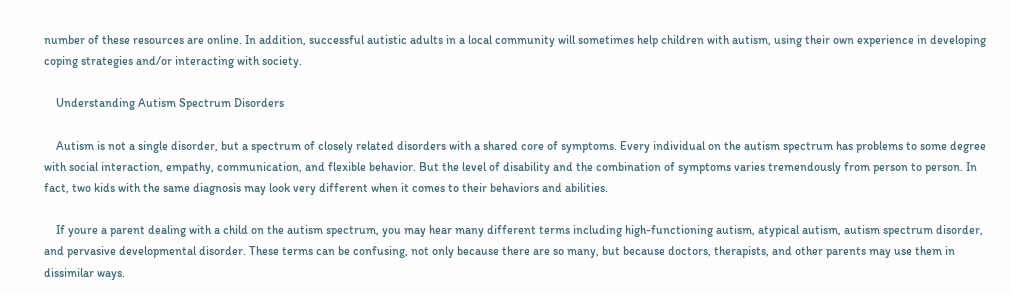number of these resources are online. In addition, successful autistic adults in a local community will sometimes help children with autism, using their own experience in developing coping strategies and/or interacting with society.

    Understanding Autism Spectrum Disorders

    Autism is not a single disorder, but a spectrum of closely related disorders with a shared core of symptoms. Every individual on the autism spectrum has problems to some degree with social interaction, empathy, communication, and flexible behavior. But the level of disability and the combination of symptoms varies tremendously from person to person. In fact, two kids with the same diagnosis may look very different when it comes to their behaviors and abilities.

    If youre a parent dealing with a child on the autism spectrum, you may hear many different terms including high-functioning autism, atypical autism, autism spectrum disorder, and pervasive developmental disorder. These terms can be confusing, not only because there are so many, but because doctors, therapists, and other parents may use them in dissimilar ways.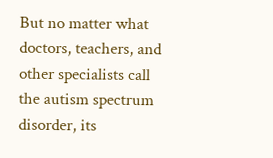But no matter what doctors, teachers, and other specialists call the autism spectrum disorder, its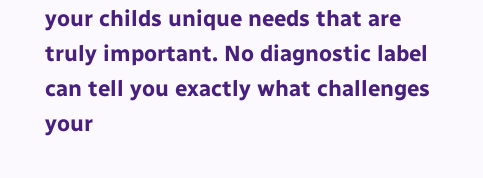your childs unique needs that are truly important. No diagnostic label can tell you exactly what challenges your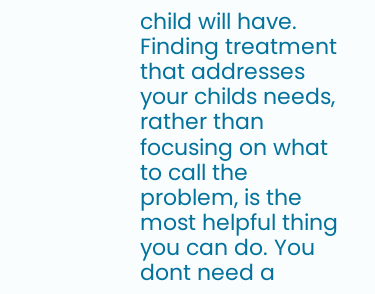child will have. Finding treatment that addresses your childs needs, rather than focusing on what to call the problem, is the most helpful thing you can do. You dont need a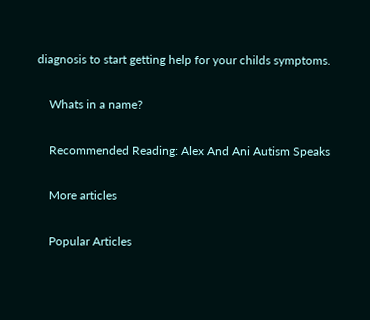diagnosis to start getting help for your childs symptoms.

    Whats in a name?

    Recommended Reading: Alex And Ani Autism Speaks

    More articles

    Popular Articles